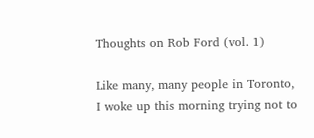Thoughts on Rob Ford (vol. 1)

Like many, many people in Toronto, I woke up this morning trying not to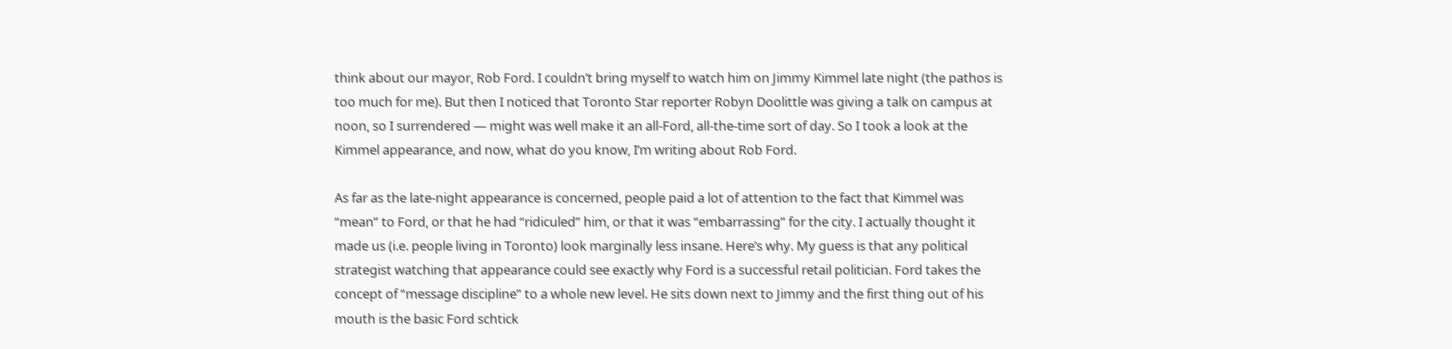think about our mayor, Rob Ford. I couldn’t bring myself to watch him on Jimmy Kimmel late night (the pathos is too much for me). But then I noticed that Toronto Star reporter Robyn Doolittle was giving a talk on campus at noon, so I surrendered — might was well make it an all-Ford, all-the-time sort of day. So I took a look at the Kimmel appearance, and now, what do you know, I’m writing about Rob Ford.

As far as the late-night appearance is concerned, people paid a lot of attention to the fact that Kimmel was “mean” to Ford, or that he had “ridiculed” him, or that it was “embarrassing” for the city. I actually thought it made us (i.e. people living in Toronto) look marginally less insane. Here’s why. My guess is that any political strategist watching that appearance could see exactly why Ford is a successful retail politician. Ford takes the concept of “message discipline” to a whole new level. He sits down next to Jimmy and the first thing out of his mouth is the basic Ford schtick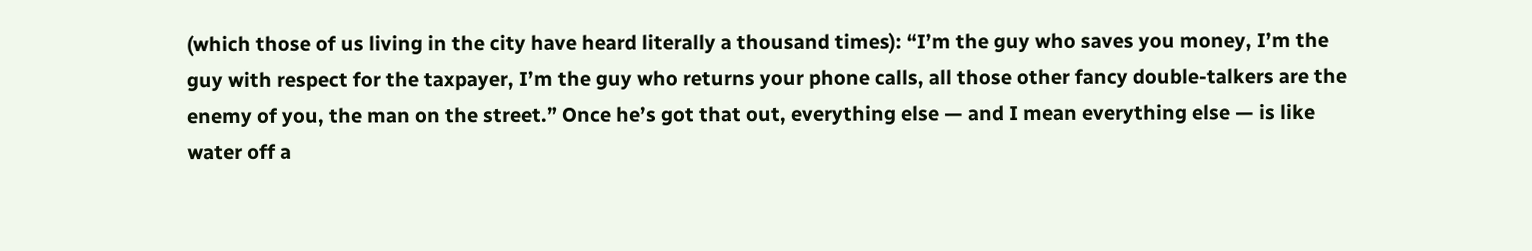(which those of us living in the city have heard literally a thousand times): “I’m the guy who saves you money, I’m the guy with respect for the taxpayer, I’m the guy who returns your phone calls, all those other fancy double-talkers are the enemy of you, the man on the street.” Once he’s got that out, everything else — and I mean everything else — is like water off a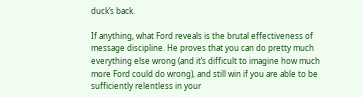duck’s back.

If anything, what Ford reveals is the brutal effectiveness of message discipline. He proves that you can do pretty much everything else wrong (and it’s difficult to imagine how much more Ford could do wrong), and still win if you are able to be sufficiently relentless in your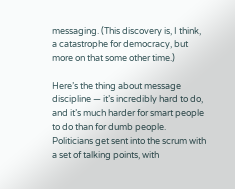messaging. (This discovery is, I think, a catastrophe for democracy, but more on that some other time.)

Here’s the thing about message discipline — it’s incredibly hard to do, and it’s much harder for smart people to do than for dumb people. Politicians get sent into the scrum with a set of talking points, with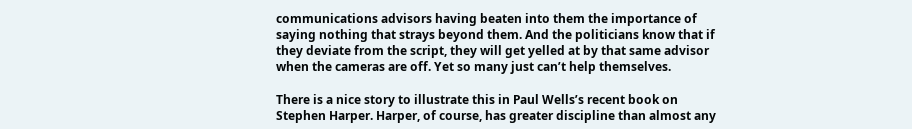communications advisors having beaten into them the importance of saying nothing that strays beyond them. And the politicians know that if they deviate from the script, they will get yelled at by that same advisor when the cameras are off. Yet so many just can’t help themselves.

There is a nice story to illustrate this in Paul Wells’s recent book on Stephen Harper. Harper, of course, has greater discipline than almost any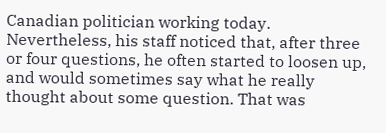Canadian politician working today. Nevertheless, his staff noticed that, after three or four questions, he often started to loosen up, and would sometimes say what he really thought about some question. That was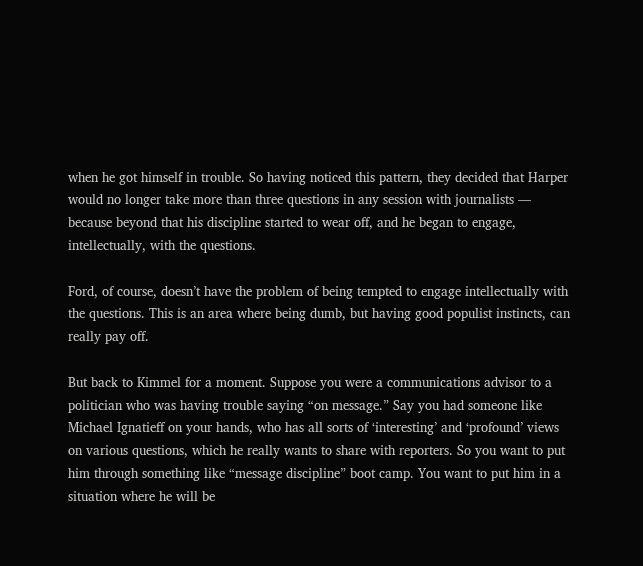when he got himself in trouble. So having noticed this pattern, they decided that Harper would no longer take more than three questions in any session with journalists — because beyond that his discipline started to wear off, and he began to engage, intellectually, with the questions.

Ford, of course, doesn’t have the problem of being tempted to engage intellectually with the questions. This is an area where being dumb, but having good populist instincts, can really pay off.

But back to Kimmel for a moment. Suppose you were a communications advisor to a politician who was having trouble saying “on message.” Say you had someone like Michael Ignatieff on your hands, who has all sorts of ‘interesting’ and ‘profound’ views on various questions, which he really wants to share with reporters. So you want to put him through something like “message discipline” boot camp. You want to put him in a situation where he will be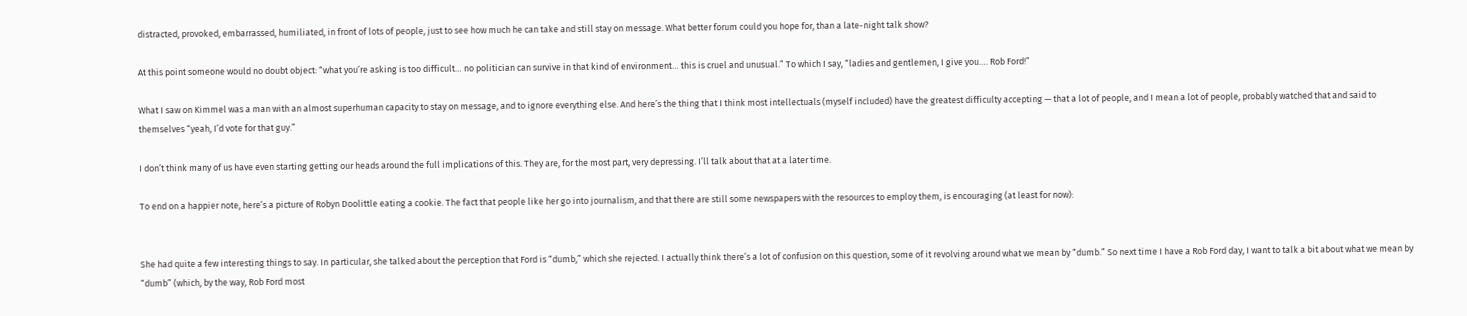distracted, provoked, embarrassed, humiliated, in front of lots of people, just to see how much he can take and still stay on message. What better forum could you hope for, than a late-night talk show?

At this point someone would no doubt object: “what you’re asking is too difficult… no politician can survive in that kind of environment… this is cruel and unusual.” To which I say, “ladies and gentlemen, I give you…. Rob Ford!”

What I saw on Kimmel was a man with an almost superhuman capacity to stay on message, and to ignore everything else. And here’s the thing that I think most intellectuals (myself included) have the greatest difficulty accepting — that a lot of people, and I mean a lot of people, probably watched that and said to themselves “yeah, I’d vote for that guy.”

I don’t think many of us have even starting getting our heads around the full implications of this. They are, for the most part, very depressing. I’ll talk about that at a later time.

To end on a happier note, here’s a picture of Robyn Doolittle eating a cookie. The fact that people like her go into journalism, and that there are still some newspapers with the resources to employ them, is encouraging (at least for now):


She had quite a few interesting things to say. In particular, she talked about the perception that Ford is “dumb,” which she rejected. I actually think there’s a lot of confusion on this question, some of it revolving around what we mean by “dumb.” So next time I have a Rob Ford day, I want to talk a bit about what we mean by “dumb” (which, by the way, Rob Ford most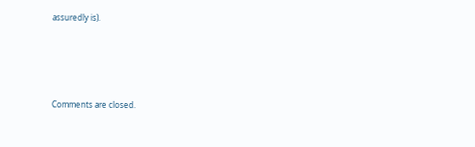assuredly is).




Comments are closed.